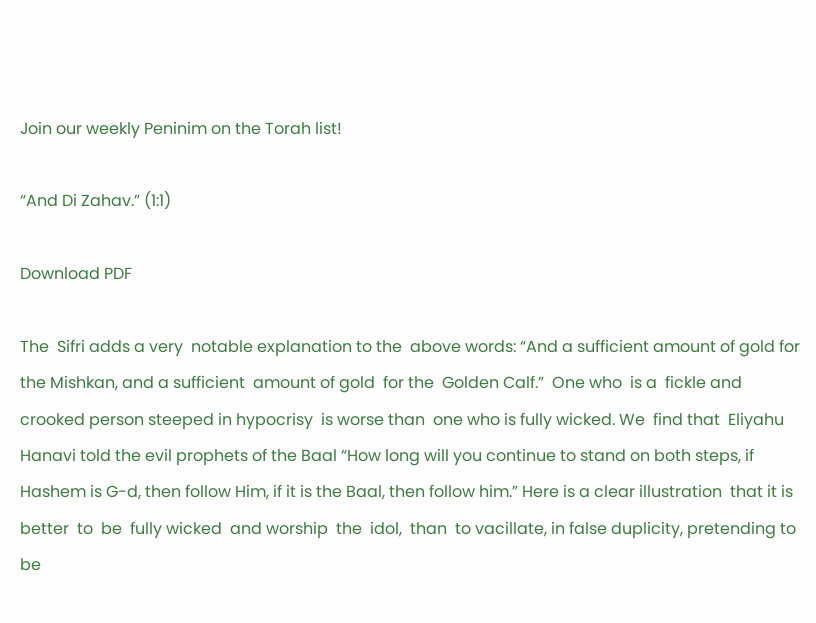Join our weekly Peninim on the Torah list!

“And Di Zahav.” (1:1)

Download PDF

The  Sifri adds a very  notable explanation to the  above words: “And a sufficient amount of gold for  the Mishkan, and a sufficient  amount of gold  for the  Golden Calf.”  One who  is a  fickle and crooked person steeped in hypocrisy  is worse than  one who is fully wicked. We  find that  Eliyahu Hanavi told the evil prophets of the Baal “How long will you continue to stand on both steps, if Hashem is G-d, then follow Him, if it is the Baal, then follow him.” Here is a clear illustration  that it is better  to  be  fully wicked  and worship  the  idol,  than  to vacillate, in false duplicity, pretending to  be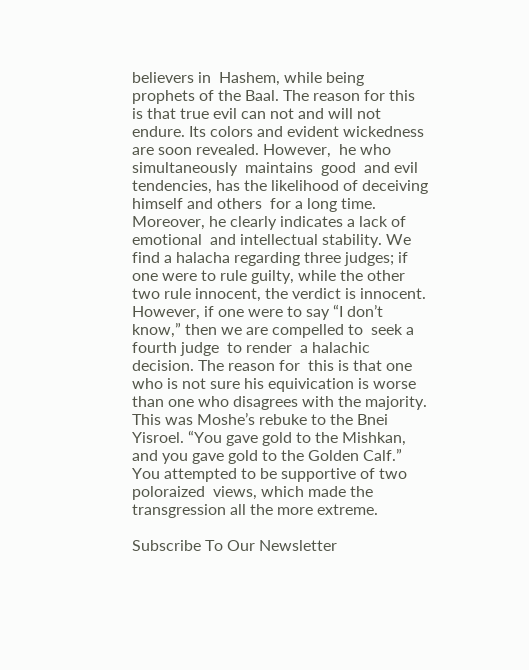believers in  Hashem, while being prophets of the Baal. The reason for this is that true evil can not and will not endure. Its colors and evident wickedness are soon revealed. However,  he who  simultaneously  maintains  good  and evil tendencies, has the likelihood of deceiving  himself and others  for a long time. Moreover, he clearly indicates a lack of emotional  and intellectual stability. We find a halacha regarding three judges; if one were to rule guilty, while the other two rule innocent, the verdict is innocent. However, if one were to say “I don’t  know,” then we are compelled to  seek a  fourth judge  to render  a halachic decision. The reason for  this is that one who is not sure his equivication is worse than one who disagrees with the majority. This was Moshe’s rebuke to the Bnei Yisroel. “You gave gold to the Mishkan, and you gave gold to the Golden Calf.” You attempted to be supportive of two poloraized  views, which made the transgression all the more extreme.

Subscribe To Our Newsletter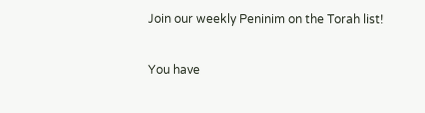Join our weekly Peninim on the Torah list!

You have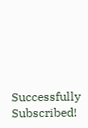Successfully Subscribed!